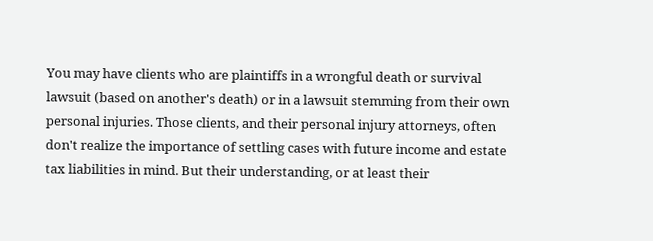You may have clients who are plaintiffs in a wrongful death or survival lawsuit (based on another's death) or in a lawsuit stemming from their own personal injuries. Those clients, and their personal injury attorneys, often don't realize the importance of settling cases with future income and estate tax liabilities in mind. But their understanding, or at least their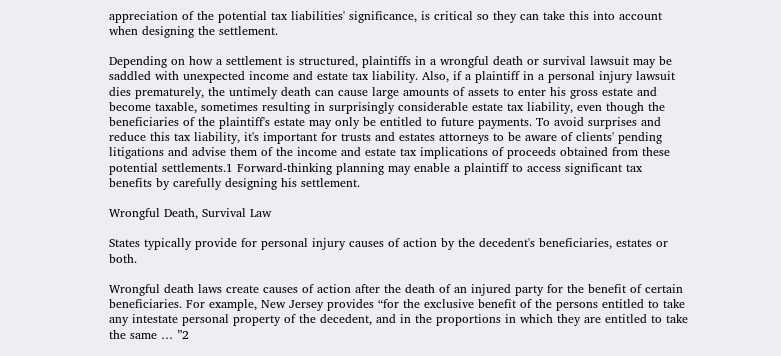appreciation of the potential tax liabilities' significance, is critical so they can take this into account when designing the settlement.

Depending on how a settlement is structured, plaintiffs in a wrongful death or survival lawsuit may be saddled with unexpected income and estate tax liability. Also, if a plaintiff in a personal injury lawsuit dies prematurely, the untimely death can cause large amounts of assets to enter his gross estate and become taxable, sometimes resulting in surprisingly considerable estate tax liability, even though the beneficiaries of the plaintiff's estate may only be entitled to future payments. To avoid surprises and reduce this tax liability, it's important for trusts and estates attorneys to be aware of clients' pending litigations and advise them of the income and estate tax implications of proceeds obtained from these potential settlements.1 Forward-thinking planning may enable a plaintiff to access significant tax benefits by carefully designing his settlement.

Wrongful Death, Survival Law

States typically provide for personal injury causes of action by the decedent's beneficiaries, estates or both.

Wrongful death laws create causes of action after the death of an injured party for the benefit of certain beneficiaries. For example, New Jersey provides “for the exclusive benefit of the persons entitled to take any intestate personal property of the decedent, and in the proportions in which they are entitled to take the same … ”2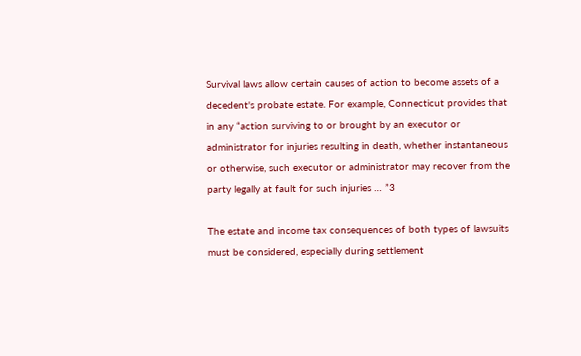Survival laws allow certain causes of action to become assets of a decedent's probate estate. For example, Connecticut provides that in any “action surviving to or brought by an executor or administrator for injuries resulting in death, whether instantaneous or otherwise, such executor or administrator may recover from the party legally at fault for such injuries … ”3

The estate and income tax consequences of both types of lawsuits must be considered, especially during settlement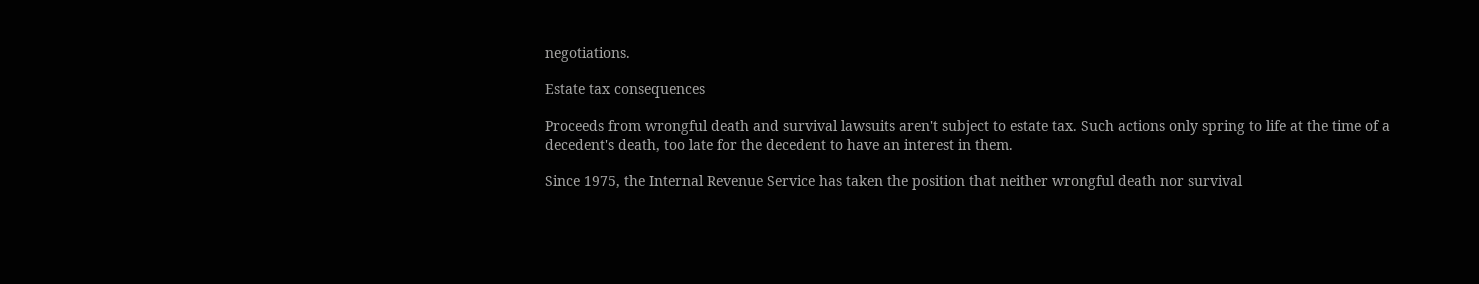negotiations.

Estate tax consequences

Proceeds from wrongful death and survival lawsuits aren't subject to estate tax. Such actions only spring to life at the time of a decedent's death, too late for the decedent to have an interest in them.

Since 1975, the Internal Revenue Service has taken the position that neither wrongful death nor survival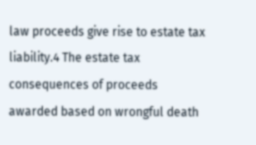law proceeds give rise to estate tax liability.4 The estate tax consequences of proceeds awarded based on wrongful death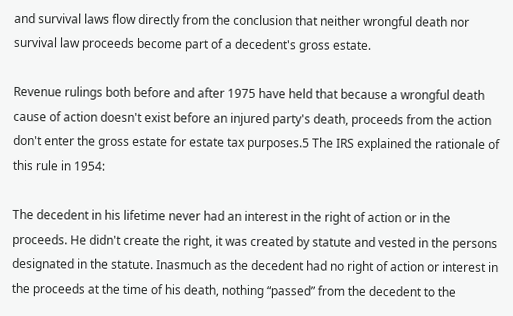and survival laws flow directly from the conclusion that neither wrongful death nor survival law proceeds become part of a decedent's gross estate.

Revenue rulings both before and after 1975 have held that because a wrongful death cause of action doesn't exist before an injured party's death, proceeds from the action don't enter the gross estate for estate tax purposes.5 The IRS explained the rationale of this rule in 1954:

The decedent in his lifetime never had an interest in the right of action or in the proceeds. He didn't create the right, it was created by statute and vested in the persons designated in the statute. Inasmuch as the decedent had no right of action or interest in the proceeds at the time of his death, nothing “passed” from the decedent to the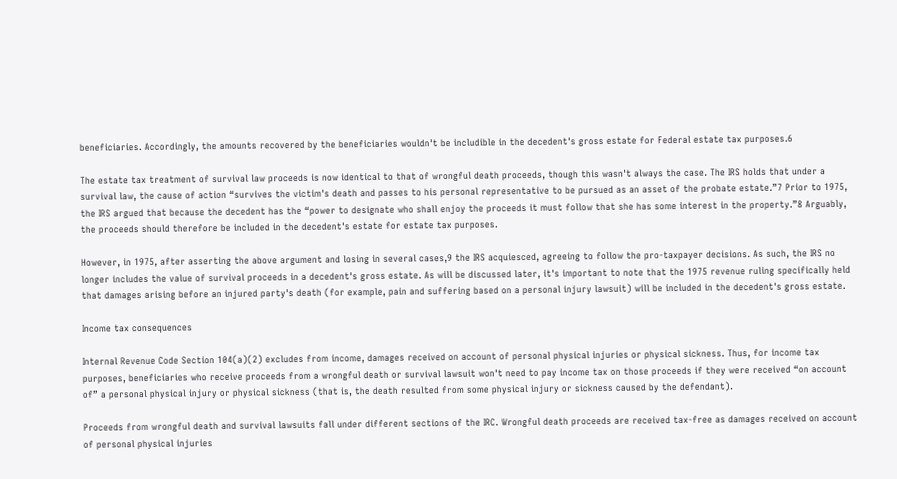beneficiaries. Accordingly, the amounts recovered by the beneficiaries wouldn't be includible in the decedent's gross estate for Federal estate tax purposes.6

The estate tax treatment of survival law proceeds is now identical to that of wrongful death proceeds, though this wasn't always the case. The IRS holds that under a survival law, the cause of action “survives the victim's death and passes to his personal representative to be pursued as an asset of the probate estate.”7 Prior to 1975, the IRS argued that because the decedent has the “power to designate who shall enjoy the proceeds it must follow that she has some interest in the property.”8 Arguably, the proceeds should therefore be included in the decedent's estate for estate tax purposes.

However, in 1975, after asserting the above argument and losing in several cases,9 the IRS acquiesced, agreeing to follow the pro-taxpayer decisions. As such, the IRS no longer includes the value of survival proceeds in a decedent's gross estate. As will be discussed later, it's important to note that the 1975 revenue ruling specifically held that damages arising before an injured party's death (for example, pain and suffering based on a personal injury lawsuit) will be included in the decedent's gross estate.

Income tax consequences

Internal Revenue Code Section 104(a)(2) excludes from income, damages received on account of personal physical injuries or physical sickness. Thus, for income tax purposes, beneficiaries who receive proceeds from a wrongful death or survival lawsuit won't need to pay income tax on those proceeds if they were received “on account of” a personal physical injury or physical sickness (that is, the death resulted from some physical injury or sickness caused by the defendant).

Proceeds from wrongful death and survival lawsuits fall under different sections of the IRC. Wrongful death proceeds are received tax-free as damages received on account of personal physical injuries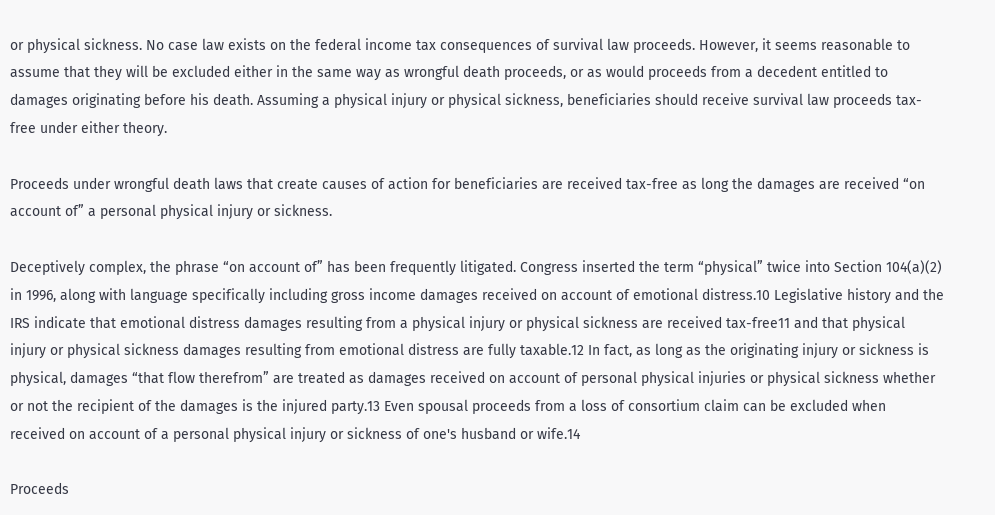or physical sickness. No case law exists on the federal income tax consequences of survival law proceeds. However, it seems reasonable to assume that they will be excluded either in the same way as wrongful death proceeds, or as would proceeds from a decedent entitled to damages originating before his death. Assuming a physical injury or physical sickness, beneficiaries should receive survival law proceeds tax-free under either theory.

Proceeds under wrongful death laws that create causes of action for beneficiaries are received tax-free as long the damages are received “on account of” a personal physical injury or sickness.

Deceptively complex, the phrase “on account of” has been frequently litigated. Congress inserted the term “physical” twice into Section 104(a)(2) in 1996, along with language specifically including gross income damages received on account of emotional distress.10 Legislative history and the IRS indicate that emotional distress damages resulting from a physical injury or physical sickness are received tax-free11 and that physical injury or physical sickness damages resulting from emotional distress are fully taxable.12 In fact, as long as the originating injury or sickness is physical, damages “that flow therefrom” are treated as damages received on account of personal physical injuries or physical sickness whether or not the recipient of the damages is the injured party.13 Even spousal proceeds from a loss of consortium claim can be excluded when received on account of a personal physical injury or sickness of one's husband or wife.14

Proceeds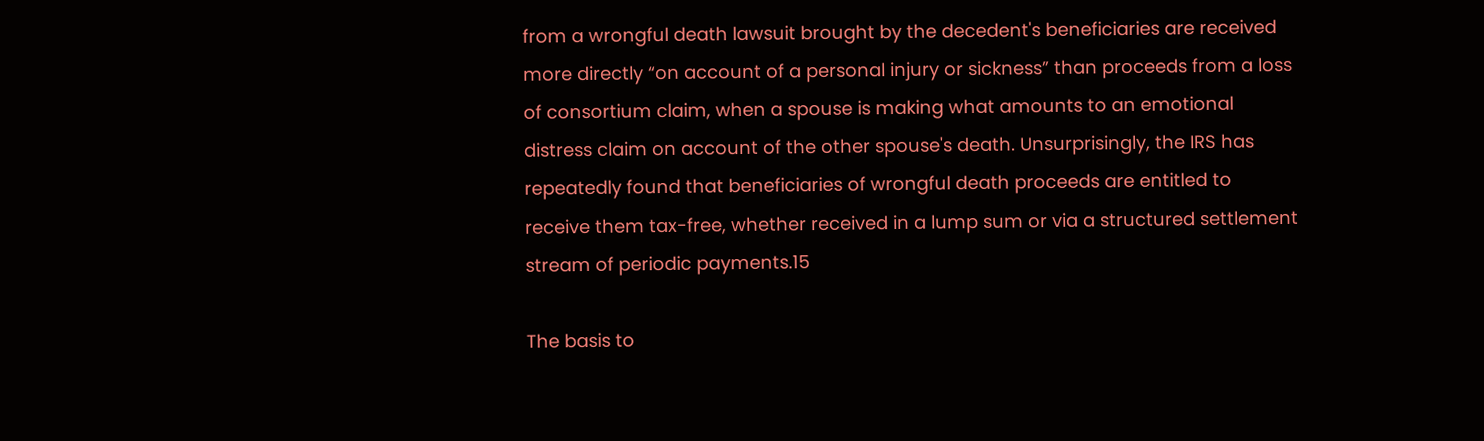from a wrongful death lawsuit brought by the decedent's beneficiaries are received more directly “on account of a personal injury or sickness” than proceeds from a loss of consortium claim, when a spouse is making what amounts to an emotional distress claim on account of the other spouse's death. Unsurprisingly, the IRS has repeatedly found that beneficiaries of wrongful death proceeds are entitled to receive them tax-free, whether received in a lump sum or via a structured settlement stream of periodic payments.15

The basis to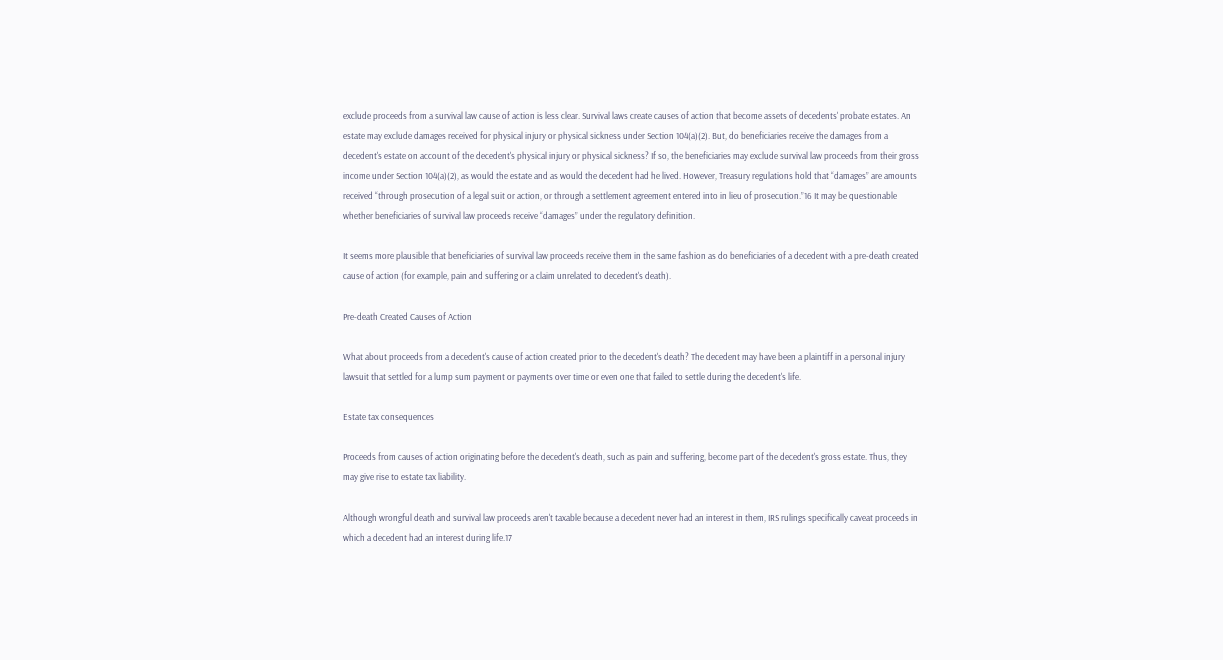exclude proceeds from a survival law cause of action is less clear. Survival laws create causes of action that become assets of decedents' probate estates. An estate may exclude damages received for physical injury or physical sickness under Section 104(a)(2). But, do beneficiaries receive the damages from a decedent's estate on account of the decedent's physical injury or physical sickness? If so, the beneficiaries may exclude survival law proceeds from their gross income under Section 104(a)(2), as would the estate and as would the decedent had he lived. However, Treasury regulations hold that “damages” are amounts received “through prosecution of a legal suit or action, or through a settlement agreement entered into in lieu of prosecution.”16 It may be questionable whether beneficiaries of survival law proceeds receive “damages” under the regulatory definition.

It seems more plausible that beneficiaries of survival law proceeds receive them in the same fashion as do beneficiaries of a decedent with a pre-death created cause of action (for example, pain and suffering or a claim unrelated to decedent's death).

Pre-death Created Causes of Action

What about proceeds from a decedent's cause of action created prior to the decedent's death? The decedent may have been a plaintiff in a personal injury lawsuit that settled for a lump sum payment or payments over time or even one that failed to settle during the decedent's life.

Estate tax consequences

Proceeds from causes of action originating before the decedent's death, such as pain and suffering, become part of the decedent's gross estate. Thus, they may give rise to estate tax liability.

Although wrongful death and survival law proceeds aren't taxable because a decedent never had an interest in them, IRS rulings specifically caveat proceeds in which a decedent had an interest during life.17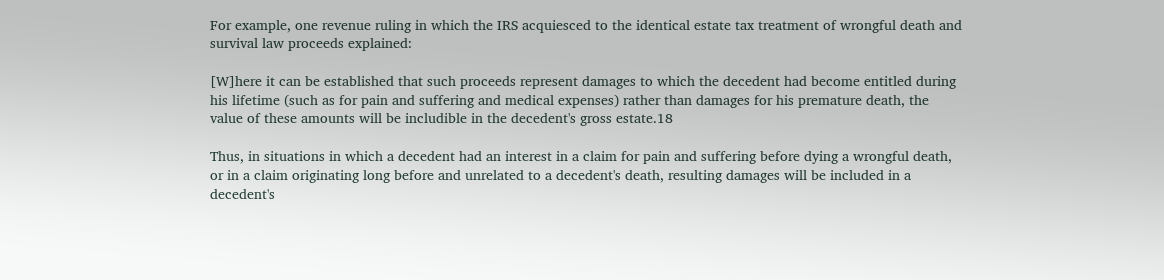For example, one revenue ruling in which the IRS acquiesced to the identical estate tax treatment of wrongful death and survival law proceeds explained:

[W]here it can be established that such proceeds represent damages to which the decedent had become entitled during his lifetime (such as for pain and suffering and medical expenses) rather than damages for his premature death, the value of these amounts will be includible in the decedent's gross estate.18

Thus, in situations in which a decedent had an interest in a claim for pain and suffering before dying a wrongful death, or in a claim originating long before and unrelated to a decedent's death, resulting damages will be included in a decedent's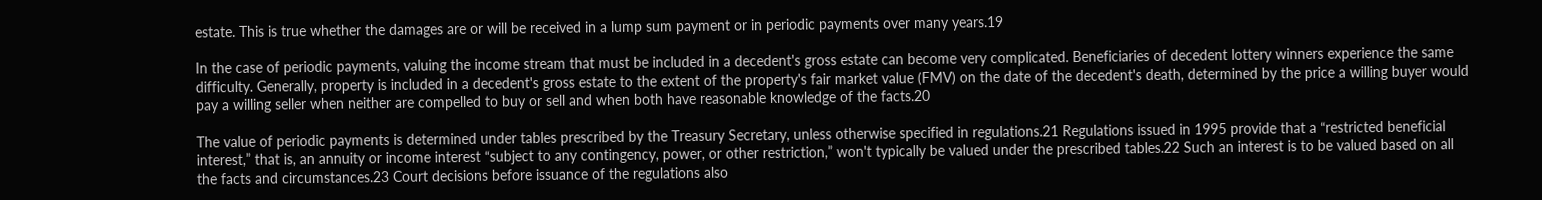estate. This is true whether the damages are or will be received in a lump sum payment or in periodic payments over many years.19

In the case of periodic payments, valuing the income stream that must be included in a decedent's gross estate can become very complicated. Beneficiaries of decedent lottery winners experience the same difficulty. Generally, property is included in a decedent's gross estate to the extent of the property's fair market value (FMV) on the date of the decedent's death, determined by the price a willing buyer would pay a willing seller when neither are compelled to buy or sell and when both have reasonable knowledge of the facts.20

The value of periodic payments is determined under tables prescribed by the Treasury Secretary, unless otherwise specified in regulations.21 Regulations issued in 1995 provide that a “restricted beneficial interest,” that is, an annuity or income interest “subject to any contingency, power, or other restriction,” won't typically be valued under the prescribed tables.22 Such an interest is to be valued based on all the facts and circumstances.23 Court decisions before issuance of the regulations also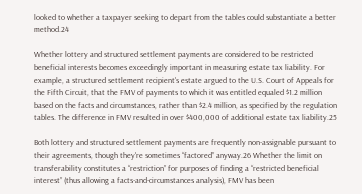looked to whether a taxpayer seeking to depart from the tables could substantiate a better method.24

Whether lottery and structured settlement payments are considered to be restricted beneficial interests becomes exceedingly important in measuring estate tax liability. For example, a structured settlement recipient's estate argued to the U.S. Court of Appeals for the Fifth Circuit, that the FMV of payments to which it was entitled equaled $1.2 million based on the facts and circumstances, rather than $2.4 million, as specified by the regulation tables. The difference in FMV resulted in over $400,000 of additional estate tax liability.25

Both lottery and structured settlement payments are frequently non-assignable pursuant to their agreements, though they're sometimes “factored” anyway.26 Whether the limit on transferability constitutes a “restriction” for purposes of finding a “restricted beneficial interest” (thus allowing a facts-and-circumstances analysis), FMV has been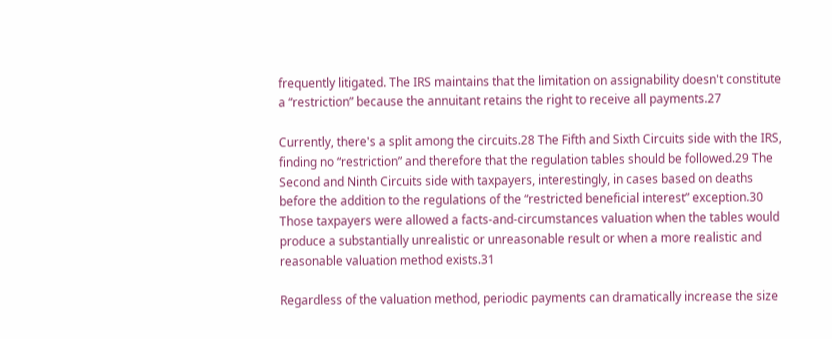frequently litigated. The IRS maintains that the limitation on assignability doesn't constitute a “restriction” because the annuitant retains the right to receive all payments.27

Currently, there's a split among the circuits.28 The Fifth and Sixth Circuits side with the IRS, finding no “restriction” and therefore that the regulation tables should be followed.29 The Second and Ninth Circuits side with taxpayers, interestingly, in cases based on deaths before the addition to the regulations of the “restricted beneficial interest” exception.30 Those taxpayers were allowed a facts-and-circumstances valuation when the tables would produce a substantially unrealistic or unreasonable result or when a more realistic and reasonable valuation method exists.31

Regardless of the valuation method, periodic payments can dramatically increase the size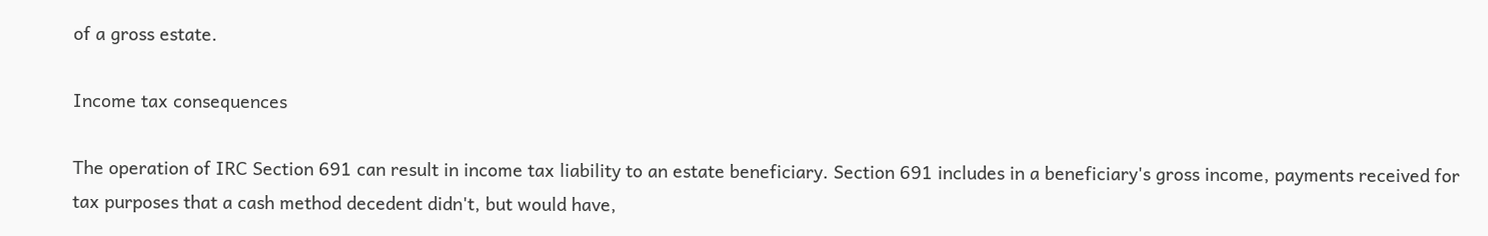of a gross estate.

Income tax consequences

The operation of IRC Section 691 can result in income tax liability to an estate beneficiary. Section 691 includes in a beneficiary's gross income, payments received for tax purposes that a cash method decedent didn't, but would have,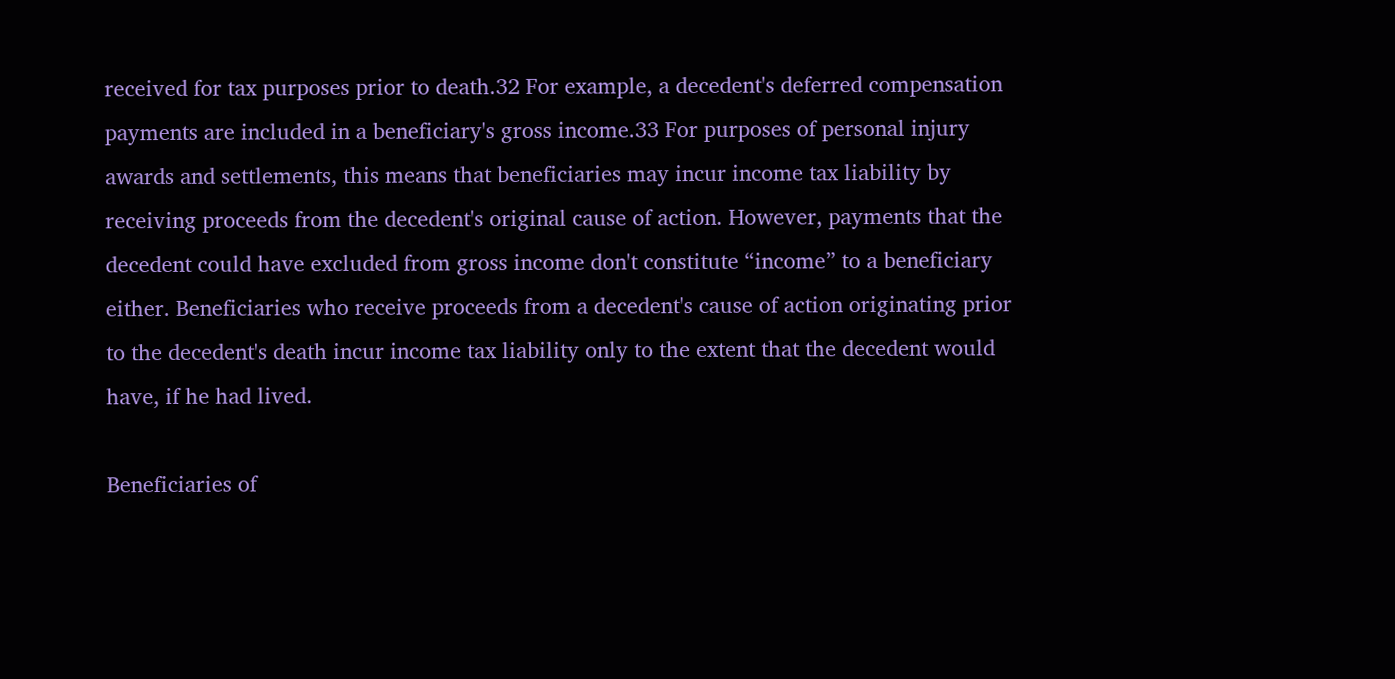received for tax purposes prior to death.32 For example, a decedent's deferred compensation payments are included in a beneficiary's gross income.33 For purposes of personal injury awards and settlements, this means that beneficiaries may incur income tax liability by receiving proceeds from the decedent's original cause of action. However, payments that the decedent could have excluded from gross income don't constitute “income” to a beneficiary either. Beneficiaries who receive proceeds from a decedent's cause of action originating prior to the decedent's death incur income tax liability only to the extent that the decedent would have, if he had lived.

Beneficiaries of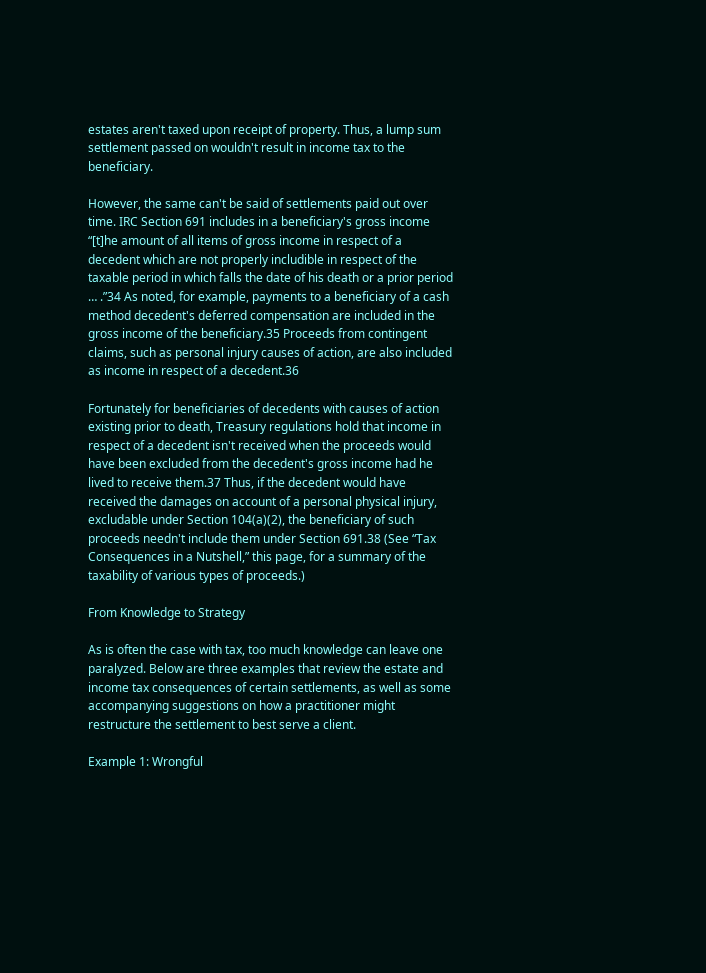estates aren't taxed upon receipt of property. Thus, a lump sum settlement passed on wouldn't result in income tax to the beneficiary.

However, the same can't be said of settlements paid out over time. IRC Section 691 includes in a beneficiary's gross income “[t]he amount of all items of gross income in respect of a decedent which are not properly includible in respect of the taxable period in which falls the date of his death or a prior period … .”34 As noted, for example, payments to a beneficiary of a cash method decedent's deferred compensation are included in the gross income of the beneficiary.35 Proceeds from contingent claims, such as personal injury causes of action, are also included as income in respect of a decedent.36

Fortunately for beneficiaries of decedents with causes of action existing prior to death, Treasury regulations hold that income in respect of a decedent isn't received when the proceeds would have been excluded from the decedent's gross income had he lived to receive them.37 Thus, if the decedent would have received the damages on account of a personal physical injury, excludable under Section 104(a)(2), the beneficiary of such proceeds needn't include them under Section 691.38 (See “Tax Consequences in a Nutshell,” this page, for a summary of the taxability of various types of proceeds.)

From Knowledge to Strategy

As is often the case with tax, too much knowledge can leave one paralyzed. Below are three examples that review the estate and income tax consequences of certain settlements, as well as some accompanying suggestions on how a practitioner might restructure the settlement to best serve a client.

Example 1: Wrongful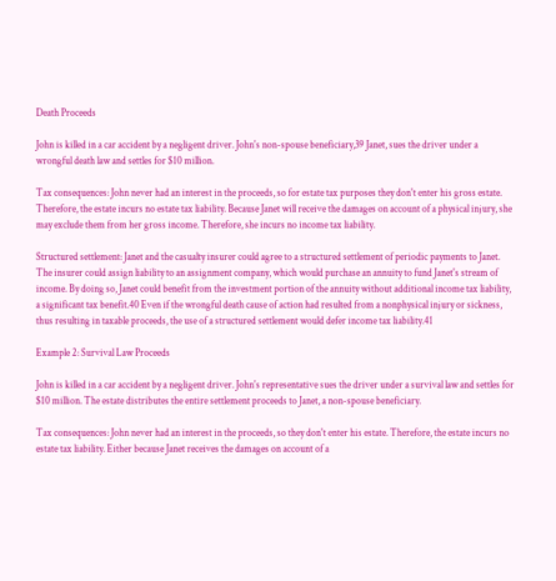Death Proceeds

John is killed in a car accident by a negligent driver. John's non-spouse beneficiary,39 Janet, sues the driver under a wrongful death law and settles for $10 million.

Tax consequences: John never had an interest in the proceeds, so for estate tax purposes they don't enter his gross estate. Therefore, the estate incurs no estate tax liability. Because Janet will receive the damages on account of a physical injury, she may exclude them from her gross income. Therefore, she incurs no income tax liability.

Structured settlement: Janet and the casualty insurer could agree to a structured settlement of periodic payments to Janet. The insurer could assign liability to an assignment company, which would purchase an annuity to fund Janet's stream of income. By doing so, Janet could benefit from the investment portion of the annuity without additional income tax liability, a significant tax benefit.40 Even if the wrongful death cause of action had resulted from a nonphysical injury or sickness, thus resulting in taxable proceeds, the use of a structured settlement would defer income tax liability.41

Example 2: Survival Law Proceeds

John is killed in a car accident by a negligent driver. John's representative sues the driver under a survival law and settles for $10 million. The estate distributes the entire settlement proceeds to Janet, a non-spouse beneficiary.

Tax consequences: John never had an interest in the proceeds, so they don't enter his estate. Therefore, the estate incurs no estate tax liability. Either because Janet receives the damages on account of a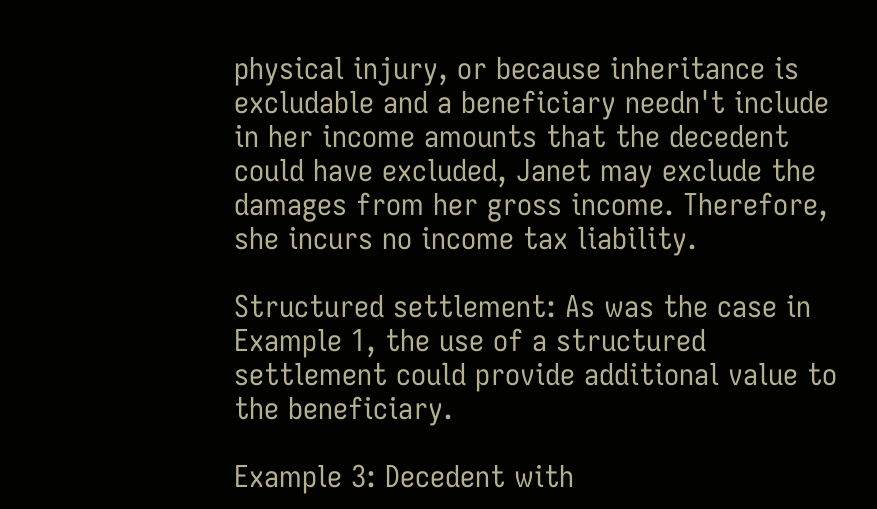physical injury, or because inheritance is excludable and a beneficiary needn't include in her income amounts that the decedent could have excluded, Janet may exclude the damages from her gross income. Therefore, she incurs no income tax liability.

Structured settlement: As was the case in Example 1, the use of a structured settlement could provide additional value to the beneficiary.

Example 3: Decedent with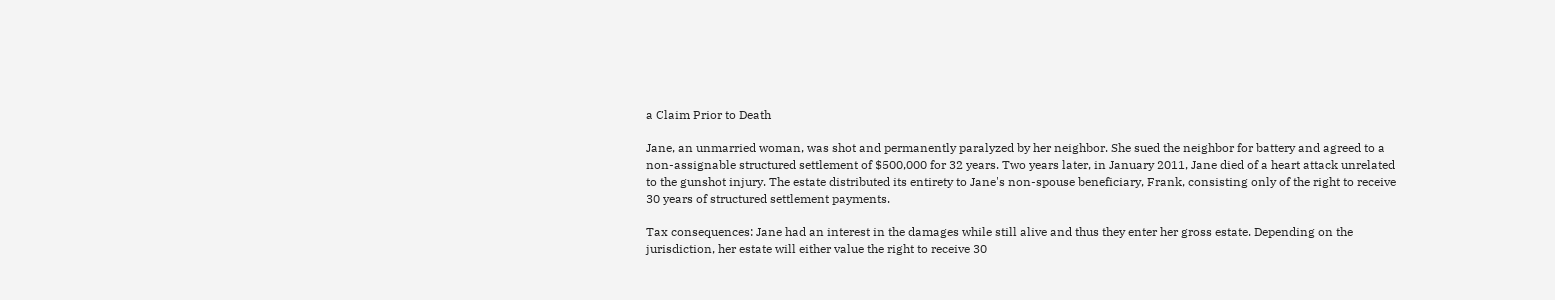a Claim Prior to Death

Jane, an unmarried woman, was shot and permanently paralyzed by her neighbor. She sued the neighbor for battery and agreed to a non-assignable structured settlement of $500,000 for 32 years. Two years later, in January 2011, Jane died of a heart attack unrelated to the gunshot injury. The estate distributed its entirety to Jane's non-spouse beneficiary, Frank, consisting only of the right to receive 30 years of structured settlement payments.

Tax consequences: Jane had an interest in the damages while still alive and thus they enter her gross estate. Depending on the jurisdiction, her estate will either value the right to receive 30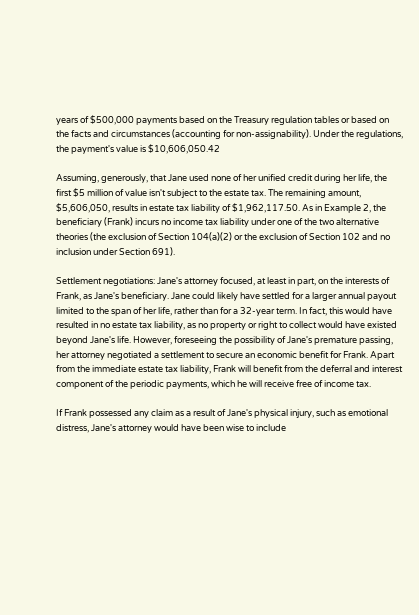years of $500,000 payments based on the Treasury regulation tables or based on the facts and circumstances (accounting for non-assignability). Under the regulations, the payment's value is $10,606,050.42

Assuming, generously, that Jane used none of her unified credit during her life, the first $5 million of value isn't subject to the estate tax. The remaining amount, $5,606,050, results in estate tax liability of $1,962,117.50. As in Example 2, the beneficiary (Frank) incurs no income tax liability under one of the two alternative theories (the exclusion of Section 104(a)(2) or the exclusion of Section 102 and no inclusion under Section 691).

Settlement negotiations: Jane's attorney focused, at least in part, on the interests of Frank, as Jane's beneficiary. Jane could likely have settled for a larger annual payout limited to the span of her life, rather than for a 32-year term. In fact, this would have resulted in no estate tax liability, as no property or right to collect would have existed beyond Jane's life. However, foreseeing the possibility of Jane's premature passing, her attorney negotiated a settlement to secure an economic benefit for Frank. Apart from the immediate estate tax liability, Frank will benefit from the deferral and interest component of the periodic payments, which he will receive free of income tax.

If Frank possessed any claim as a result of Jane's physical injury, such as emotional distress, Jane's attorney would have been wise to include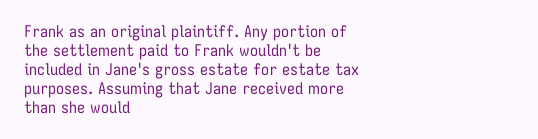Frank as an original plaintiff. Any portion of the settlement paid to Frank wouldn't be included in Jane's gross estate for estate tax purposes. Assuming that Jane received more than she would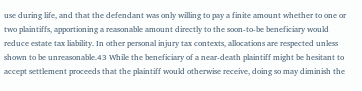use during life, and that the defendant was only willing to pay a finite amount whether to one or two plaintiffs, apportioning a reasonable amount directly to the soon-to-be beneficiary would reduce estate tax liability. In other personal injury tax contexts, allocations are respected unless shown to be unreasonable.43 While the beneficiary of a near-death plaintiff might be hesitant to accept settlement proceeds that the plaintiff would otherwise receive, doing so may diminish the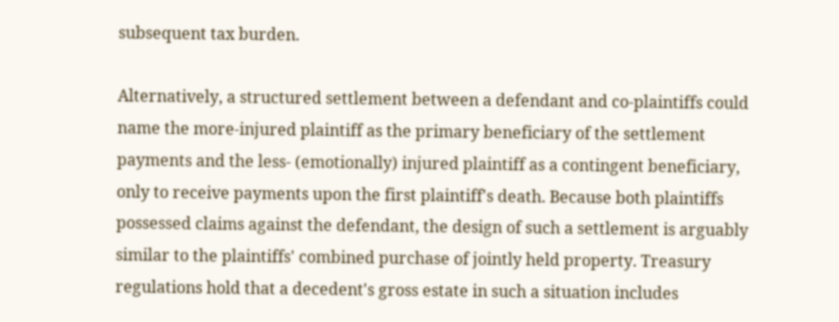subsequent tax burden.

Alternatively, a structured settlement between a defendant and co-plaintiffs could name the more-injured plaintiff as the primary beneficiary of the settlement payments and the less- (emotionally) injured plaintiff as a contingent beneficiary, only to receive payments upon the first plaintiff's death. Because both plaintiffs possessed claims against the defendant, the design of such a settlement is arguably similar to the plaintiffs' combined purchase of jointly held property. Treasury regulations hold that a decedent's gross estate in such a situation includes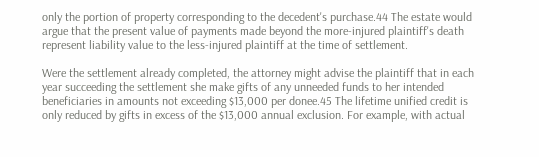only the portion of property corresponding to the decedent's purchase.44 The estate would argue that the present value of payments made beyond the more-injured plaintiff's death represent liability value to the less-injured plaintiff at the time of settlement.

Were the settlement already completed, the attorney might advise the plaintiff that in each year succeeding the settlement she make gifts of any unneeded funds to her intended beneficiaries in amounts not exceeding $13,000 per donee.45 The lifetime unified credit is only reduced by gifts in excess of the $13,000 annual exclusion. For example, with actual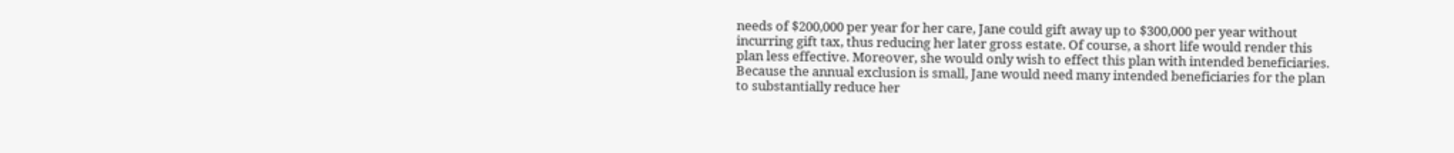needs of $200,000 per year for her care, Jane could gift away up to $300,000 per year without incurring gift tax, thus reducing her later gross estate. Of course, a short life would render this plan less effective. Moreover, she would only wish to effect this plan with intended beneficiaries. Because the annual exclusion is small, Jane would need many intended beneficiaries for the plan to substantially reduce her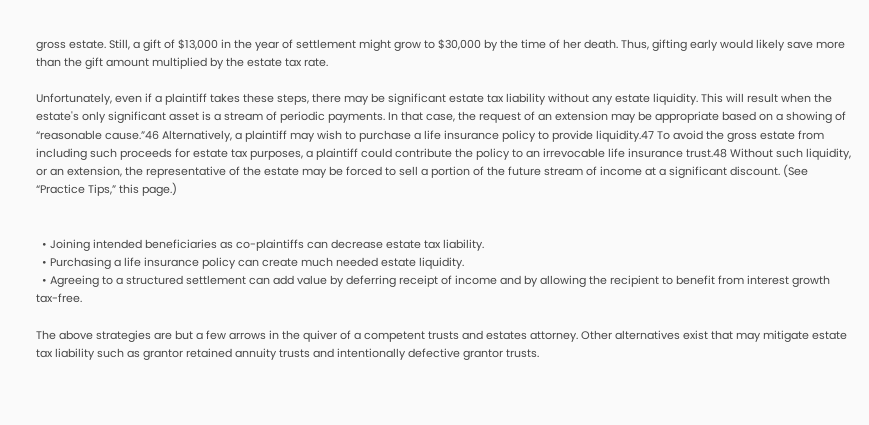gross estate. Still, a gift of $13,000 in the year of settlement might grow to $30,000 by the time of her death. Thus, gifting early would likely save more than the gift amount multiplied by the estate tax rate.

Unfortunately, even if a plaintiff takes these steps, there may be significant estate tax liability without any estate liquidity. This will result when the estate's only significant asset is a stream of periodic payments. In that case, the request of an extension may be appropriate based on a showing of “reasonable cause.”46 Alternatively, a plaintiff may wish to purchase a life insurance policy to provide liquidity.47 To avoid the gross estate from including such proceeds for estate tax purposes, a plaintiff could contribute the policy to an irrevocable life insurance trust.48 Without such liquidity, or an extension, the representative of the estate may be forced to sell a portion of the future stream of income at a significant discount. (See “Practice Tips,” this page.)


  • Joining intended beneficiaries as co-plaintiffs can decrease estate tax liability.
  • Purchasing a life insurance policy can create much needed estate liquidity.
  • Agreeing to a structured settlement can add value by deferring receipt of income and by allowing the recipient to benefit from interest growth tax-free.

The above strategies are but a few arrows in the quiver of a competent trusts and estates attorney. Other alternatives exist that may mitigate estate tax liability such as grantor retained annuity trusts and intentionally defective grantor trusts.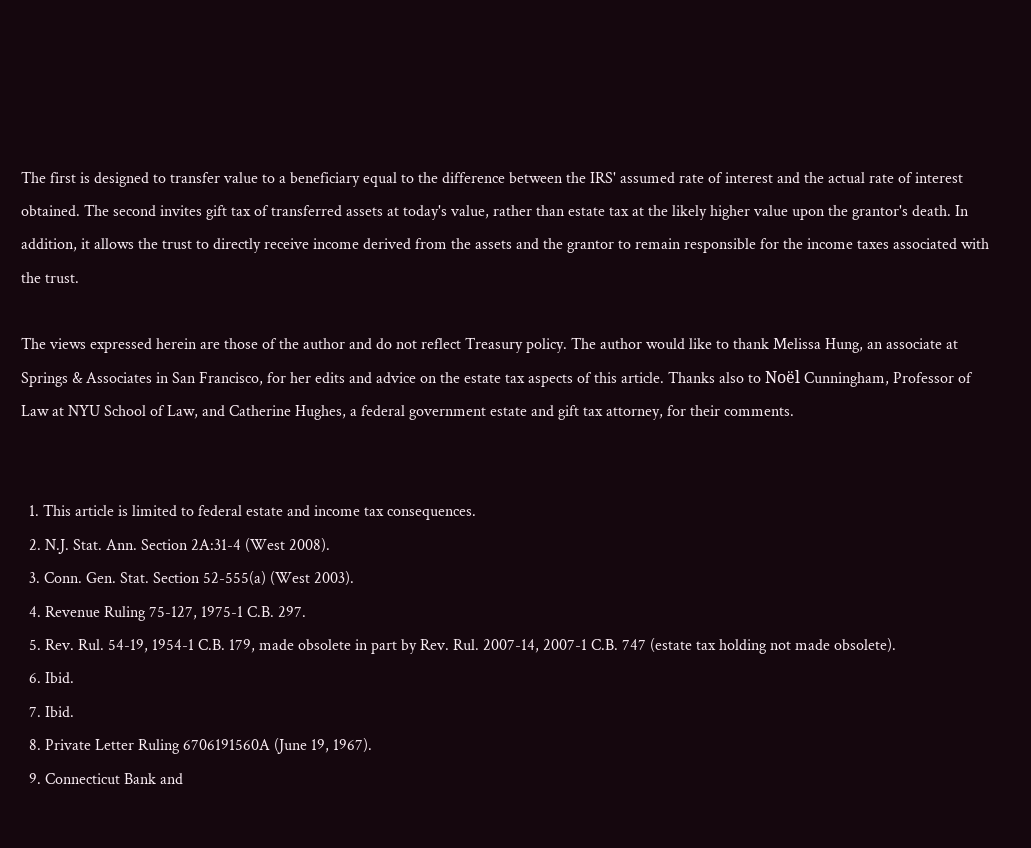The first is designed to transfer value to a beneficiary equal to the difference between the IRS' assumed rate of interest and the actual rate of interest obtained. The second invites gift tax of transferred assets at today's value, rather than estate tax at the likely higher value upon the grantor's death. In addition, it allows the trust to directly receive income derived from the assets and the grantor to remain responsible for the income taxes associated with the trust.

The views expressed herein are those of the author and do not reflect Treasury policy. The author would like to thank Melissa Hung, an associate at Springs & Associates in San Francisco, for her edits and advice on the estate tax aspects of this article. Thanks also to Noël Cunningham, Professor of Law at NYU School of Law, and Catherine Hughes, a federal government estate and gift tax attorney, for their comments.


  1. This article is limited to federal estate and income tax consequences.
  2. N.J. Stat. Ann. Section 2A:31-4 (West 2008).
  3. Conn. Gen. Stat. Section 52-555(a) (West 2003).
  4. Revenue Ruling 75-127, 1975-1 C.B. 297.
  5. Rev. Rul. 54-19, 1954-1 C.B. 179, made obsolete in part by Rev. Rul. 2007-14, 2007-1 C.B. 747 (estate tax holding not made obsolete).
  6. Ibid.
  7. Ibid.
  8. Private Letter Ruling 6706191560A (June 19, 1967).
  9. Connecticut Bank and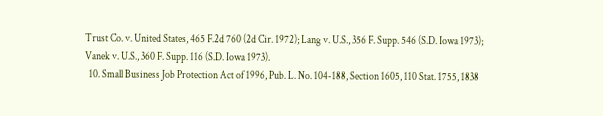Trust Co. v. United States, 465 F.2d 760 (2d Cir. 1972); Lang v. U.S., 356 F. Supp. 546 (S.D. Iowa 1973); Vanek v. U.S., 360 F. Supp. 116 (S.D. Iowa 1973).
  10. Small Business Job Protection Act of 1996, Pub. L. No. 104-188, Section 1605, 110 Stat. 1755, 1838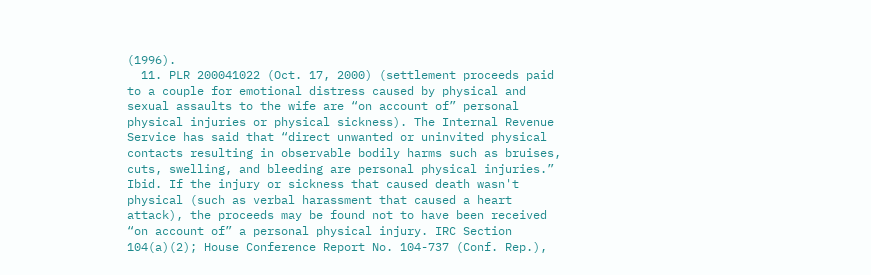(1996).
  11. PLR 200041022 (Oct. 17, 2000) (settlement proceeds paid to a couple for emotional distress caused by physical and sexual assaults to the wife are “on account of” personal physical injuries or physical sickness). The Internal Revenue Service has said that “direct unwanted or uninvited physical contacts resulting in observable bodily harms such as bruises, cuts, swelling, and bleeding are personal physical injuries.” Ibid. If the injury or sickness that caused death wasn't physical (such as verbal harassment that caused a heart attack), the proceeds may be found not to have been received “on account of” a personal physical injury. IRC Section 104(a)(2); House Conference Report No. 104-737 (Conf. Rep.),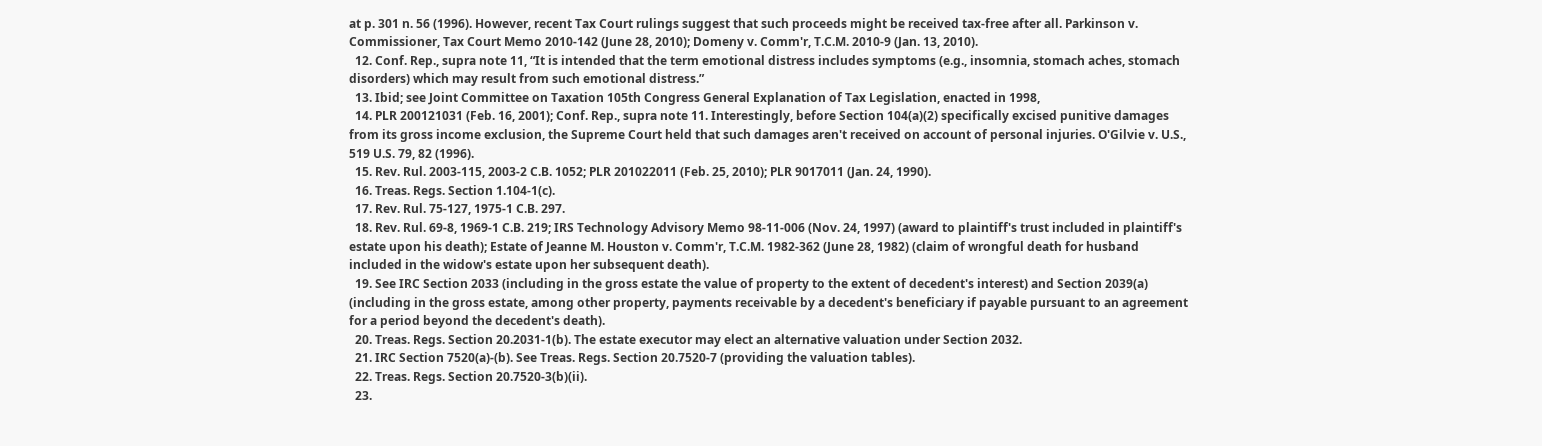at p. 301 n. 56 (1996). However, recent Tax Court rulings suggest that such proceeds might be received tax-free after all. Parkinson v. Commissioner, Tax Court Memo 2010-142 (June 28, 2010); Domeny v. Comm'r, T.C.M. 2010-9 (Jan. 13, 2010).
  12. Conf. Rep., supra note 11, “It is intended that the term emotional distress includes symptoms (e.g., insomnia, stomach aches, stomach disorders) which may result from such emotional distress.”
  13. Ibid; see Joint Committee on Taxation 105th Congress General Explanation of Tax Legislation, enacted in 1998,
  14. PLR 200121031 (Feb. 16, 2001); Conf. Rep., supra note 11. Interestingly, before Section 104(a)(2) specifically excised punitive damages from its gross income exclusion, the Supreme Court held that such damages aren't received on account of personal injuries. O'Gilvie v. U.S., 519 U.S. 79, 82 (1996).
  15. Rev. Rul. 2003-115, 2003-2 C.B. 1052; PLR 201022011 (Feb. 25, 2010); PLR 9017011 (Jan. 24, 1990).
  16. Treas. Regs. Section 1.104-1(c).
  17. Rev. Rul. 75-127, 1975-1 C.B. 297.
  18. Rev. Rul. 69-8, 1969-1 C.B. 219; IRS Technology Advisory Memo 98-11-006 (Nov. 24, 1997) (award to plaintiff's trust included in plaintiff's estate upon his death); Estate of Jeanne M. Houston v. Comm'r, T.C.M. 1982-362 (June 28, 1982) (claim of wrongful death for husband included in the widow's estate upon her subsequent death).
  19. See IRC Section 2033 (including in the gross estate the value of property to the extent of decedent's interest) and Section 2039(a) (including in the gross estate, among other property, payments receivable by a decedent's beneficiary if payable pursuant to an agreement for a period beyond the decedent's death).
  20. Treas. Regs. Section 20.2031-1(b). The estate executor may elect an alternative valuation under Section 2032.
  21. IRC Section 7520(a)-(b). See Treas. Regs. Section 20.7520-7 (providing the valuation tables).
  22. Treas. Regs. Section 20.7520-3(b)(ii).
  23.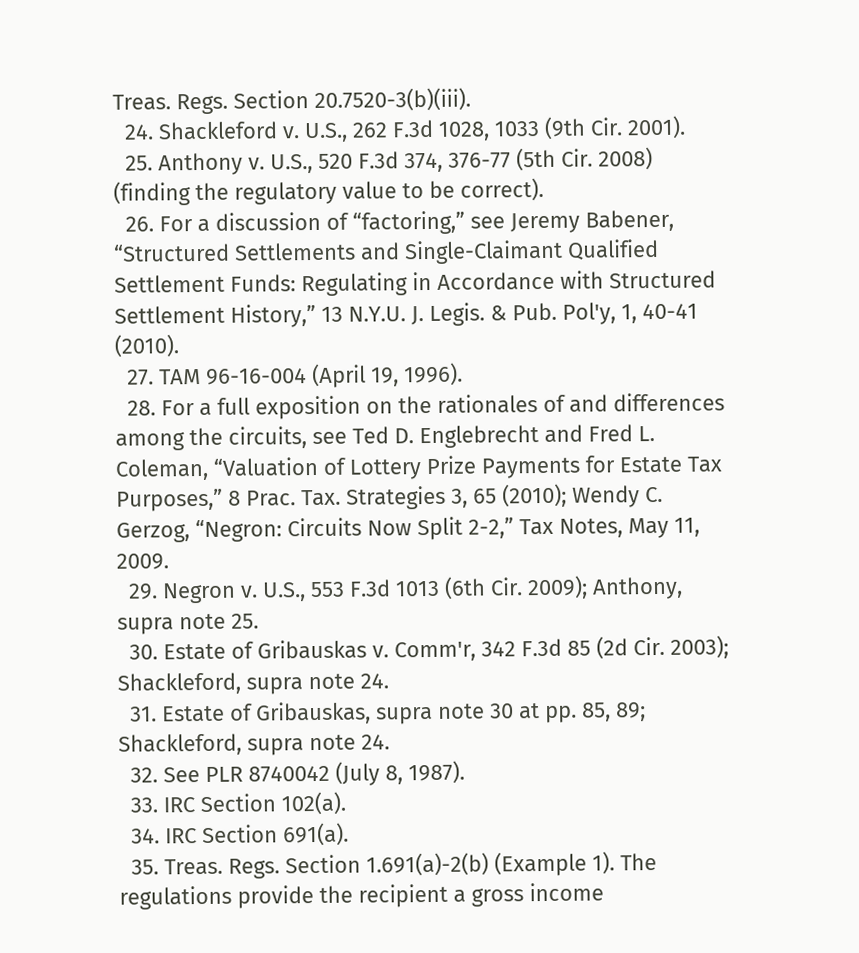Treas. Regs. Section 20.7520-3(b)(iii).
  24. Shackleford v. U.S., 262 F.3d 1028, 1033 (9th Cir. 2001).
  25. Anthony v. U.S., 520 F.3d 374, 376-77 (5th Cir. 2008) (finding the regulatory value to be correct).
  26. For a discussion of “factoring,” see Jeremy Babener, “Structured Settlements and Single-Claimant Qualified Settlement Funds: Regulating in Accordance with Structured Settlement History,” 13 N.Y.U. J. Legis. & Pub. Pol'y, 1, 40-41 (2010).
  27. TAM 96-16-004 (April 19, 1996).
  28. For a full exposition on the rationales of and differences among the circuits, see Ted D. Englebrecht and Fred L. Coleman, “Valuation of Lottery Prize Payments for Estate Tax Purposes,” 8 Prac. Tax. Strategies 3, 65 (2010); Wendy C. Gerzog, “Negron: Circuits Now Split 2-2,” Tax Notes, May 11, 2009.
  29. Negron v. U.S., 553 F.3d 1013 (6th Cir. 2009); Anthony, supra note 25.
  30. Estate of Gribauskas v. Comm'r, 342 F.3d 85 (2d Cir. 2003); Shackleford, supra note 24.
  31. Estate of Gribauskas, supra note 30 at pp. 85, 89; Shackleford, supra note 24.
  32. See PLR 8740042 (July 8, 1987).
  33. IRC Section 102(a).
  34. IRC Section 691(a).
  35. Treas. Regs. Section 1.691(a)-2(b) (Example 1). The regulations provide the recipient a gross income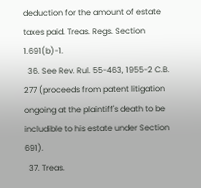deduction for the amount of estate taxes paid. Treas. Regs. Section 1.691(b)-1.
  36. See Rev. Rul. 55-463, 1955-2 C.B. 277 (proceeds from patent litigation ongoing at the plaintiff's death to be includible to his estate under Section 691).
  37. Treas.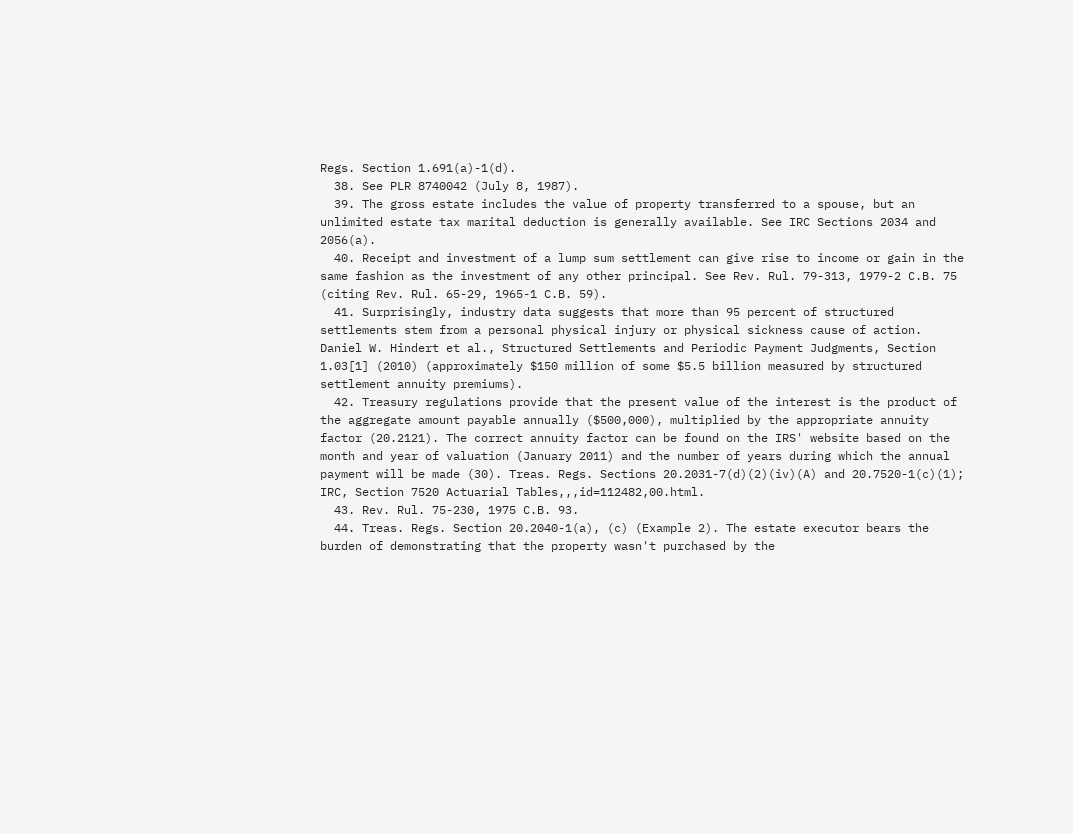Regs. Section 1.691(a)-1(d).
  38. See PLR 8740042 (July 8, 1987).
  39. The gross estate includes the value of property transferred to a spouse, but an unlimited estate tax marital deduction is generally available. See IRC Sections 2034 and 2056(a).
  40. Receipt and investment of a lump sum settlement can give rise to income or gain in the same fashion as the investment of any other principal. See Rev. Rul. 79-313, 1979-2 C.B. 75 (citing Rev. Rul. 65-29, 1965-1 C.B. 59).
  41. Surprisingly, industry data suggests that more than 95 percent of structured settlements stem from a personal physical injury or physical sickness cause of action. Daniel W. Hindert et al., Structured Settlements and Periodic Payment Judgments, Section 1.03[1] (2010) (approximately $150 million of some $5.5 billion measured by structured settlement annuity premiums).
  42. Treasury regulations provide that the present value of the interest is the product of the aggregate amount payable annually ($500,000), multiplied by the appropriate annuity factor (20.2121). The correct annuity factor can be found on the IRS' website based on the month and year of valuation (January 2011) and the number of years during which the annual payment will be made (30). Treas. Regs. Sections 20.2031-7(d)(2)(iv)(A) and 20.7520-1(c)(1); IRC, Section 7520 Actuarial Tables,,,id=112482,00.html.
  43. Rev. Rul. 75-230, 1975 C.B. 93.
  44. Treas. Regs. Section 20.2040-1(a), (c) (Example 2). The estate executor bears the burden of demonstrating that the property wasn't purchased by the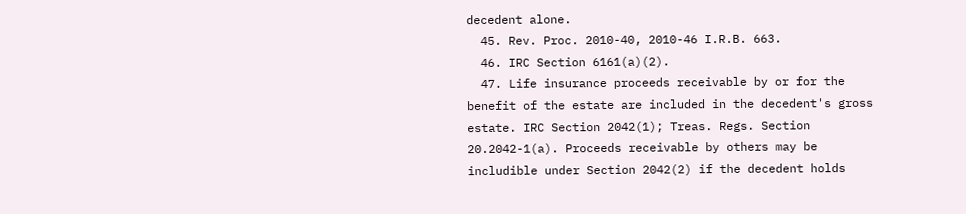decedent alone.
  45. Rev. Proc. 2010-40, 2010-46 I.R.B. 663.
  46. IRC Section 6161(a)(2).
  47. Life insurance proceeds receivable by or for the benefit of the estate are included in the decedent's gross estate. IRC Section 2042(1); Treas. Regs. Section 20.2042-1(a). Proceeds receivable by others may be includible under Section 2042(2) if the decedent holds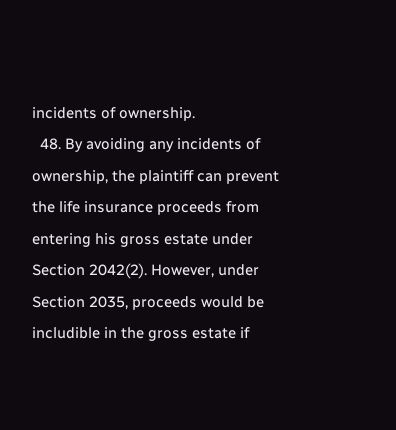incidents of ownership.
  48. By avoiding any incidents of ownership, the plaintiff can prevent the life insurance proceeds from entering his gross estate under Section 2042(2). However, under Section 2035, proceeds would be includible in the gross estate if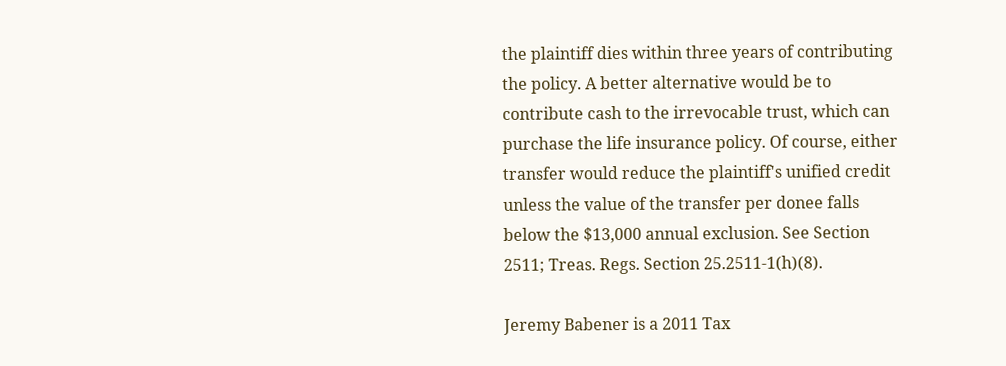the plaintiff dies within three years of contributing the policy. A better alternative would be to contribute cash to the irrevocable trust, which can purchase the life insurance policy. Of course, either transfer would reduce the plaintiff's unified credit unless the value of the transfer per donee falls below the $13,000 annual exclusion. See Section 2511; Treas. Regs. Section 25.2511-1(h)(8).

Jeremy Babener is a 2011 Tax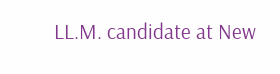LL.M. candidate at New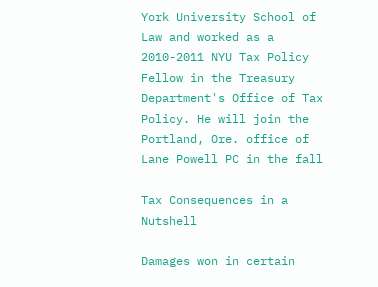York University School of Law and worked as a 2010-2011 NYU Tax Policy Fellow in the Treasury Department's Office of Tax Policy. He will join the Portland, Ore. office of Lane Powell PC in the fall

Tax Consequences in a Nutshell

Damages won in certain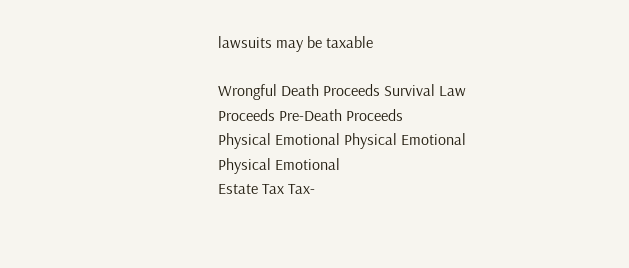lawsuits may be taxable

Wrongful Death Proceeds Survival Law Proceeds Pre-Death Proceeds
Physical Emotional Physical Emotional Physical Emotional
Estate Tax Tax-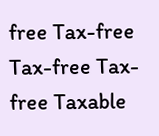free Tax-free Tax-free Tax-free Taxable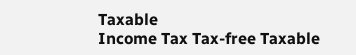Taxable
Income Tax Tax-free Taxable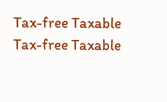Tax-free Taxable Tax-free Taxable